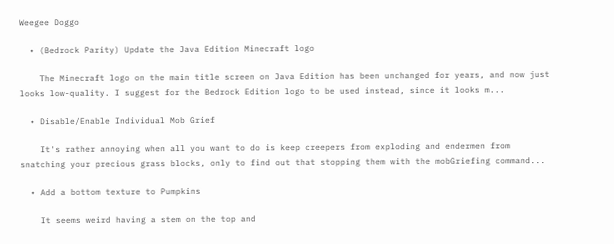Weegee Doggo

  • (Bedrock Parity) Update the Java Edition Minecraft logo

    The Minecraft logo on the main title screen on Java Edition has been unchanged for years, and now just looks low-quality. I suggest for the Bedrock Edition logo to be used instead, since it looks m...

  • Disable/Enable Individual Mob Grief

    It's rather annoying when all you want to do is keep creepers from exploding and endermen from snatching your precious grass blocks, only to find out that stopping them with the mobGriefing command...

  • Add a bottom texture to Pumpkins

    It seems weird having a stem on the top and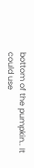bottom of the pumpkin.. It could use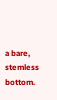a bare, stemless bottom.